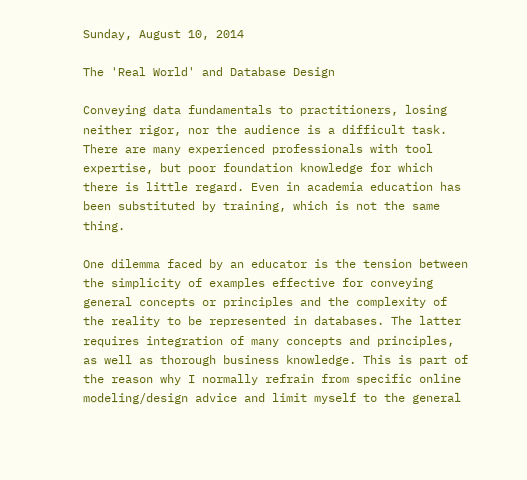Sunday, August 10, 2014

The 'Real World' and Database Design

Conveying data fundamentals to practitioners, losing neither rigor, nor the audience is a difficult task. There are many experienced professionals with tool expertise, but poor foundation knowledge for which there is little regard. Even in academia education has been substituted by training, which is not the same thing.

One dilemma faced by an educator is the tension between the simplicity of examples effective for conveying general concepts or principles and the complexity of the reality to be represented in databases. The latter requires integration of many concepts and principles, as well as thorough business knowledge. This is part of the reason why I normally refrain from specific online modeling/design advice and limit myself to the general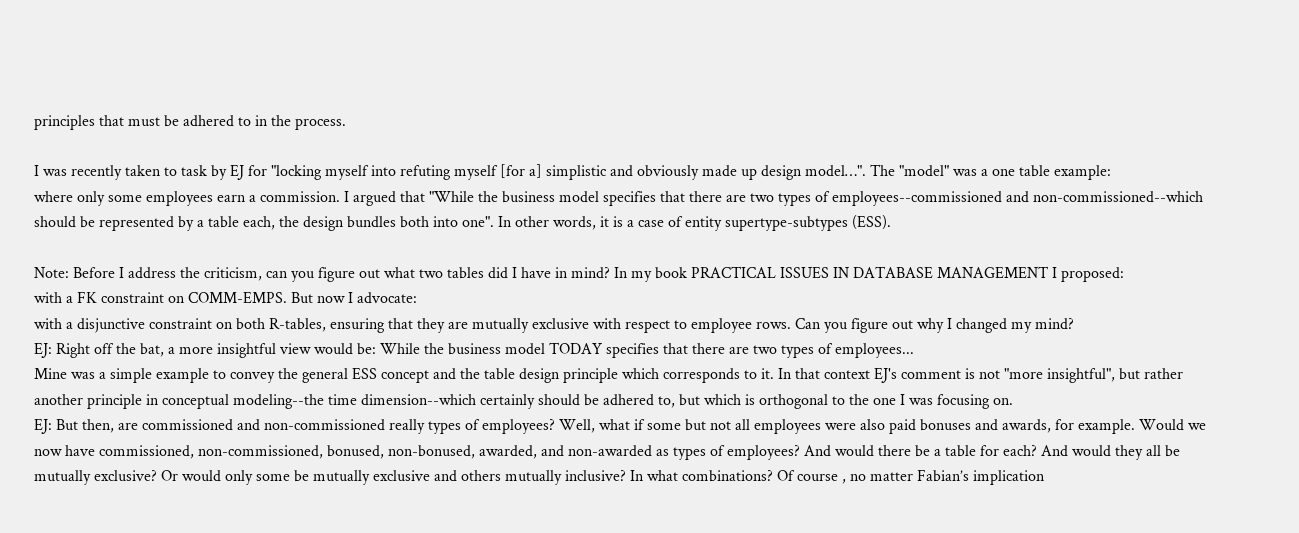principles that must be adhered to in the process.

I was recently taken to task by EJ for "locking myself into refuting myself [for a] simplistic and obviously made up design model…". The "model" was a one table example:
where only some employees earn a commission. I argued that "While the business model specifies that there are two types of employees--commissioned and non-commissioned--which should be represented by a table each, the design bundles both into one". In other words, it is a case of entity supertype-subtypes (ESS).

Note: Before I address the criticism, can you figure out what two tables did I have in mind? In my book PRACTICAL ISSUES IN DATABASE MANAGEMENT I proposed:
with a FK constraint on COMM-EMPS. But now I advocate:
with a disjunctive constraint on both R-tables, ensuring that they are mutually exclusive with respect to employee rows. Can you figure out why I changed my mind?
EJ: Right off the bat, a more insightful view would be: While the business model TODAY specifies that there are two types of employees...
Mine was a simple example to convey the general ESS concept and the table design principle which corresponds to it. In that context EJ's comment is not "more insightful", but rather another principle in conceptual modeling--the time dimension--which certainly should be adhered to, but which is orthogonal to the one I was focusing on.
EJ: But then, are commissioned and non-commissioned really types of employees? Well, what if some but not all employees were also paid bonuses and awards, for example. Would we now have commissioned, non-commissioned, bonused, non-bonused, awarded, and non-awarded as types of employees? And would there be a table for each? And would they all be mutually exclusive? Or would only some be mutually exclusive and others mutually inclusive? In what combinations? Of course , no matter Fabian’s implication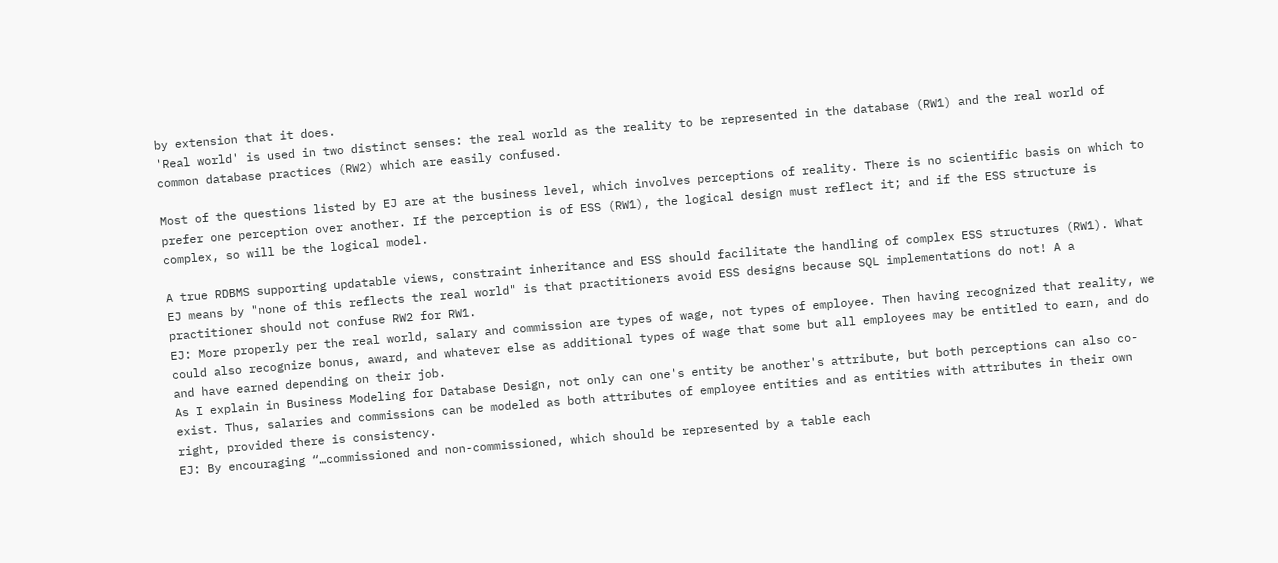by extension that it does.
'Real world' is used in two distinct senses: the real world as the reality to be represented in the database (RW1) and the real world of common database practices (RW2) which are easily confused.

Most of the questions listed by EJ are at the business level, which involves perceptions of reality. There is no scientific basis on which to prefer one perception over another. If the perception is of ESS (RW1), the logical design must reflect it; and if the ESS structure is complex, so will be the logical model.

A true RDBMS supporting updatable views, constraint inheritance and ESS should facilitate the handling of complex ESS structures (RW1). What EJ means by "none of this reflects the real world" is that practitioners avoid ESS designs because SQL implementations do not! A a practitioner should not confuse RW2 for RW1.
EJ: More properly per the real world, salary and commission are types of wage, not types of employee. Then having recognized that reality, we could also recognize bonus, award, and whatever else as additional types of wage that some but all employees may be entitled to earn, and do and have earned depending on their job.
As I explain in Business Modeling for Database Design, not only can one's entity be another's attribute, but both perceptions can also co-exist. Thus, salaries and commissions can be modeled as both attributes of employee entities and as entities with attributes in their own right, provided there is consistency.
EJ: By encouraging “…commissioned and non-commissioned, which should be represented by a table each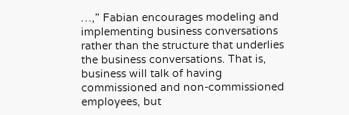…,” Fabian encourages modeling and implementing business conversations rather than the structure that underlies the business conversations. That is, business will talk of having commissioned and non-commissioned employees, but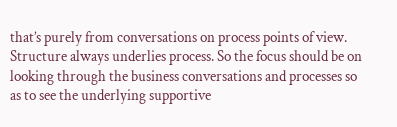that’s purely from conversations on process points of view. Structure always underlies process. So the focus should be on looking through the business conversations and processes so as to see the underlying supportive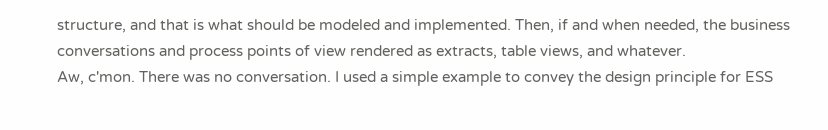structure, and that is what should be modeled and implemented. Then, if and when needed, the business conversations and process points of view rendered as extracts, table views, and whatever.
Aw, c'mon. There was no conversation. I used a simple example to convey the design principle for ESS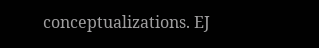conceptualizations. EJ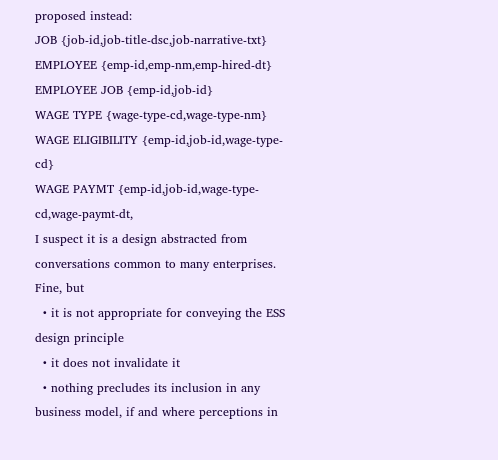proposed instead:
JOB {job-id,job-title-dsc,job-narrative-txt}
EMPLOYEE {emp-id,emp-nm,emp-hired-dt}
EMPLOYEE JOB {emp-id,job-id}
WAGE TYPE {wage-type-cd,wage-type-nm}
WAGE ELIGIBILITY {emp-id,job-id,wage-type-cd}
WAGE PAYMT {emp-id,job-id,wage-type-cd,wage-paymt-dt,
I suspect it is a design abstracted from conversations common to many enterprises. Fine, but
  • it is not appropriate for conveying the ESS design principle
  • it does not invalidate it
  • nothing precludes its inclusion in any business model, if and where perceptions in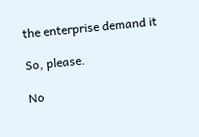the enterprise demand it

So, please.

No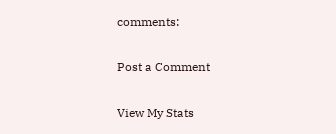comments:

Post a Comment

View My Stats